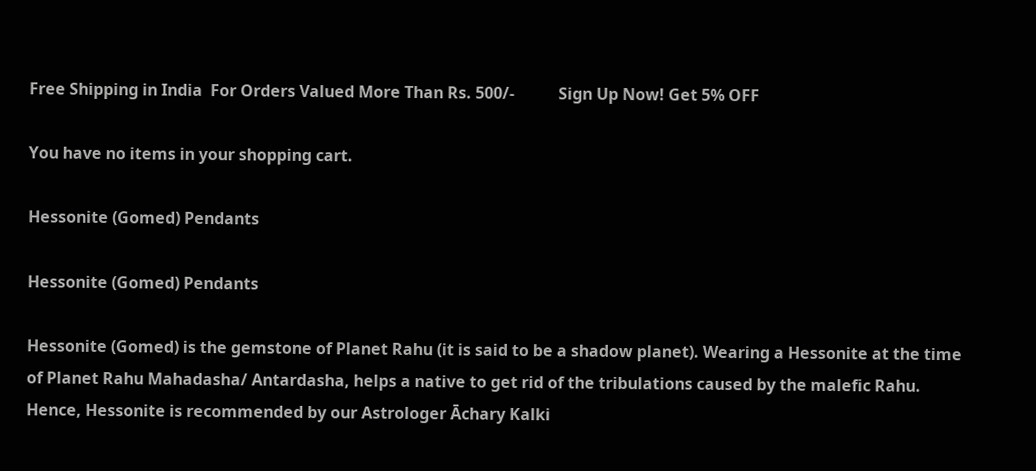Free Shipping in India  For Orders Valued More Than Rs. 500/-           Sign Up Now! Get 5% OFF

You have no items in your shopping cart.

Hessonite (Gomed) Pendants

Hessonite (Gomed) Pendants

Hessonite (Gomed) is the gemstone of Planet Rahu (it is said to be a shadow planet). Wearing a Hessonite at the time of Planet Rahu Mahadasha/ Antardasha, helps a native to get rid of the tribulations caused by the malefic Rahu. Hence, Hessonite is recommended by our Astrologer Āchary Kalki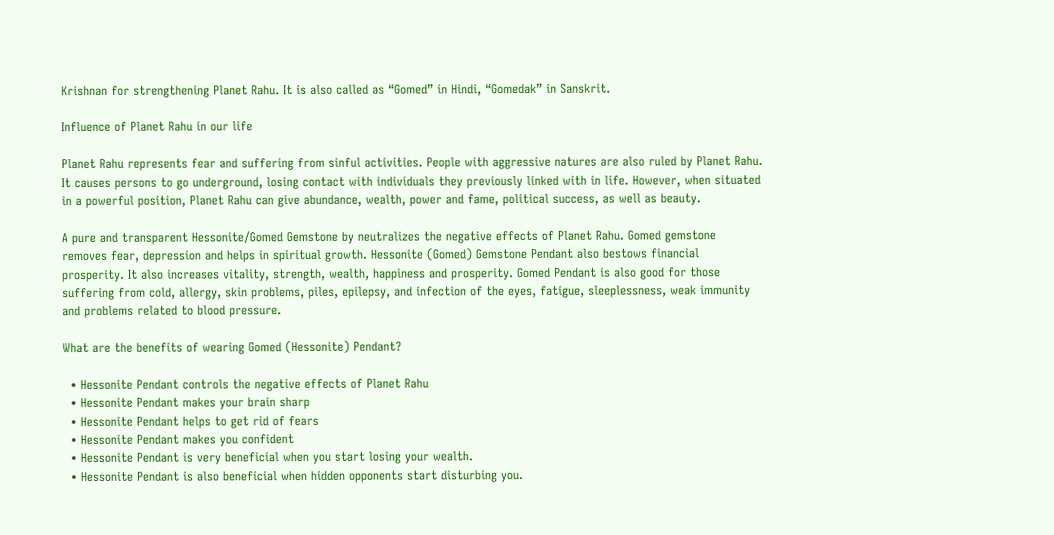Krishnan for strengthening Planet Rahu. It is also called as “Gomed” in Hindi, “Gomedak” in Sanskrit.

Influence of Planet Rahu in our life

Planet Rahu represents fear and suffering from sinful activities. People with aggressive natures are also ruled by Planet Rahu. It causes persons to go underground, losing contact with individuals they previously linked with in life. However, when situated in a powerful position, Planet Rahu can give abundance, wealth, power and fame, political success, as well as beauty.

A pure and transparent Hessonite/Gomed Gemstone by neutralizes the negative effects of Planet Rahu. Gomed gemstone removes fear, depression and helps in spiritual growth. Hessonite (Gomed) Gemstone Pendant also bestows financial prosperity. It also increases vitality, strength, wealth, happiness and prosperity. Gomed Pendant is also good for those suffering from cold, allergy, skin problems, piles, epilepsy, and infection of the eyes, fatigue, sleeplessness, weak immunity and problems related to blood pressure.

What are the benefits of wearing Gomed (Hessonite) Pendant?

  • Hessonite Pendant controls the negative effects of Planet Rahu
  • Hessonite Pendant makes your brain sharp
  • Hessonite Pendant helps to get rid of fears
  • Hessonite Pendant makes you confident
  • Hessonite Pendant is very beneficial when you start losing your wealth.
  • Hessonite Pendant is also beneficial when hidden opponents start disturbing you.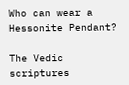Who can wear a Hessonite Pendant?

The Vedic scriptures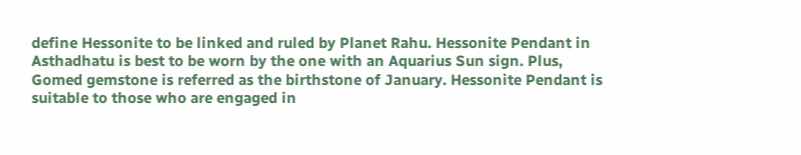define Hessonite to be linked and ruled by Planet Rahu. Hessonite Pendant in Asthadhatu is best to be worn by the one with an Aquarius Sun sign. Plus, Gomed gemstone is referred as the birthstone of January. Hessonite Pendant is suitable to those who are engaged in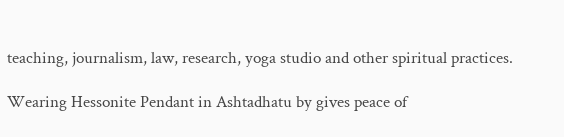teaching, journalism, law, research, yoga studio and other spiritual practices.

Wearing Hessonite Pendant in Ashtadhatu by gives peace of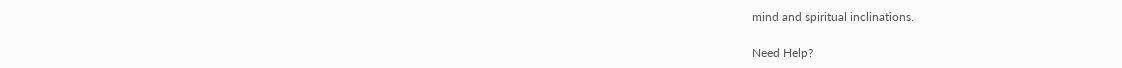mind and spiritual inclinations.

Need Help?